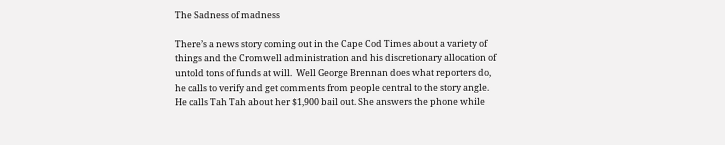The Sadness of madness

There’s a news story coming out in the Cape Cod Times about a variety of things and the Cromwell administration and his discretionary allocation of untold tons of funds at will.  Well George Brennan does what reporters do, he calls to verify and get comments from people central to the story angle. He calls Tah Tah about her $1,900 bail out. She answers the phone while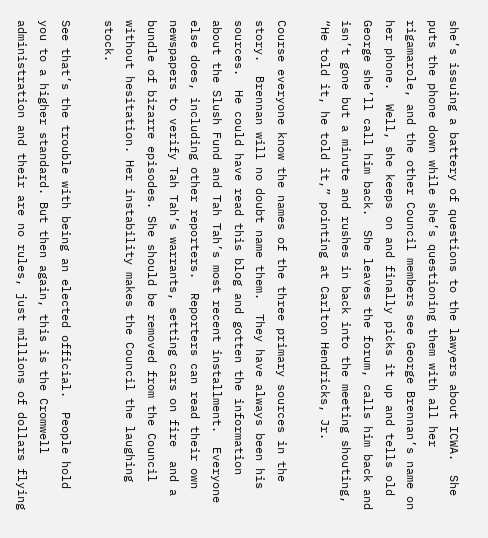she’s issuing a battery of questions to the lawyers about ICWA.  She puts the phone down while she’s questioning them with all her rigamarole, and the other Council members see George Brennan’s name on her phone.  Well, she keeps on and finally picks it up and tells old George she’ll call him back.  She leaves the forum, calls him back and isn’t gone but a minute and rushes in back into the meeting shouting, “He told it, he told it,” pointing at Carlton Hendricks, Jr.

Course everyone know the names of the three primary sources in the story.  Brennan will no doubt name them.  They have always been his sources.  He could have read this blog and gotten the information about the Slush Fund and Tah Tah’s most recent installment.  Everyone else does, including other reporters.  Reporters can read their own newspapers to verify Tah Tah’s warrants, setting cars on fire  and a bundle of bizarre episodes. She should be removed from the Council without hesitation. Her instability makes the Council the laughing stock.

See that’s the trouble with being an elected official.  People hold you to a higher standard. But then again, this is the Cromwell administration and their are no rules, just millions of dollars flying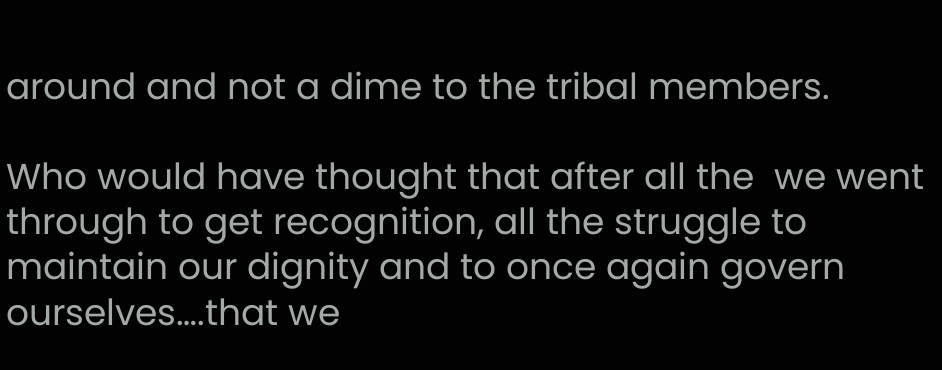around and not a dime to the tribal members.

Who would have thought that after all the  we went through to get recognition, all the struggle to maintain our dignity and to once again govern ourselves….that we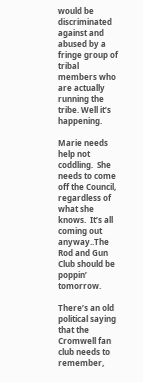would be discriminated against and abused by a fringe group of tribal members who are actually running the tribe. Well it’s happening.

Marie needs help not coddling.  She needs to come off the Council, regardless of what she knows.  It’s all coming out anyway..The Rod and Gun Club should be poppin’ tomorrow.

There’s an old political saying that the Cromwell fan club needs to remember,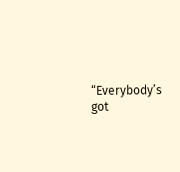“Everybody’s got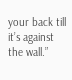your back till it’s against the wall.”